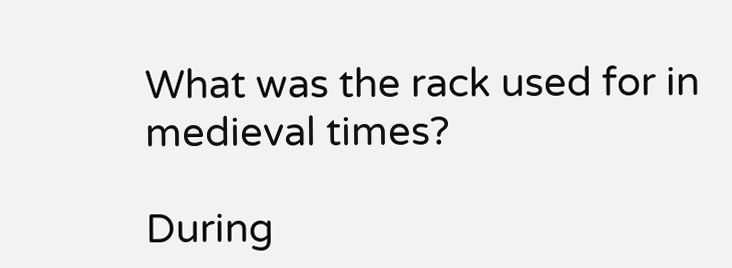What was the rack used for in medieval times?

During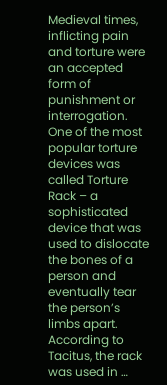Medieval times, inflicting pain and torture were an accepted form of punishment or interrogation. One of the most popular torture devices was called Torture Rack – a sophisticated device that was used to dislocate the bones of a person and eventually tear the person’s limbs apart. According to Tacitus, the rack was used in …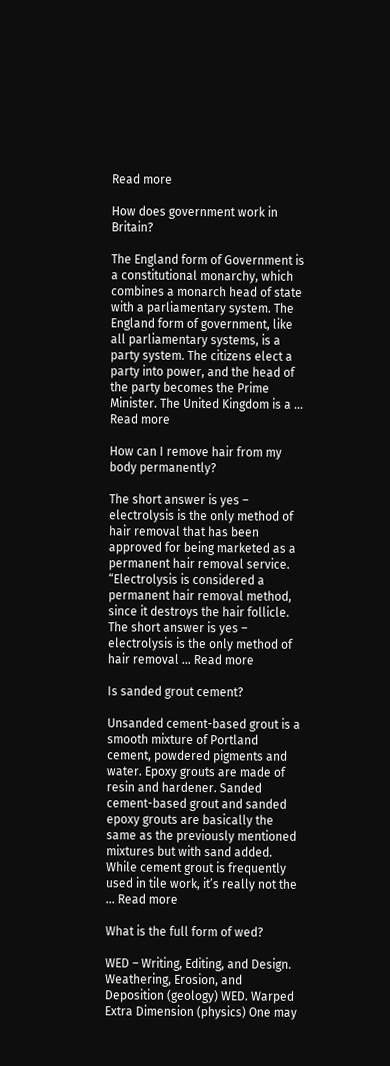Read more

How does government work in Britain?

The England form of Government is a constitutional monarchy, which combines a monarch head of state with a parliamentary system. The England form of government, like all parliamentary systems, is a party system. The citizens elect a party into power, and the head of the party becomes the Prime Minister. The United Kingdom is a … Read more

How can I remove hair from my body permanently?

The short answer is yes – electrolysis is the only method of hair removal that has been approved for being marketed as a permanent hair removal service. “Electrolysis is considered a permanent hair removal method, since it destroys the hair follicle. The short answer is yes – electrolysis is the only method of hair removal … Read more

Is sanded grout cement?

Unsanded cement-based grout is a smooth mixture of Portland cement, powdered pigments and water. Epoxy grouts are made of resin and hardener. Sanded cement-based grout and sanded epoxy grouts are basically the same as the previously mentioned mixtures but with sand added. While cement grout is frequently used in tile work, it’s really not the … Read more

What is the full form of wed?

WED – Writing, Editing, and Design. Weathering, Erosion, and Deposition (geology) WED. Warped Extra Dimension (physics) One may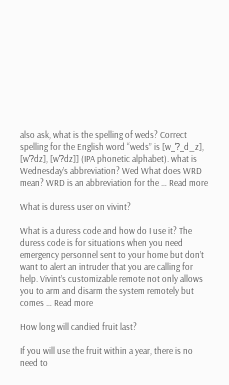also ask, what is the spelling of weds? Correct spelling for the English word “weds” is [w_ˈ?_d_z], [wˈ?dz], [wˈ?dz]] (IPA phonetic alphabet). what is Wednesday’s abbreviation? Wed What does WRD mean? WRD is an abbreviation for the … Read more

What is duress user on vivint?

What is a duress code and how do I use it? The duress code is for situations when you need emergency personnel sent to your home but don’t want to alert an intruder that you are calling for help. Vivint’s customizable remote not only allows you to arm and disarm the system remotely but comes … Read more

How long will candied fruit last?

If you will use the fruit within a year, there is no need to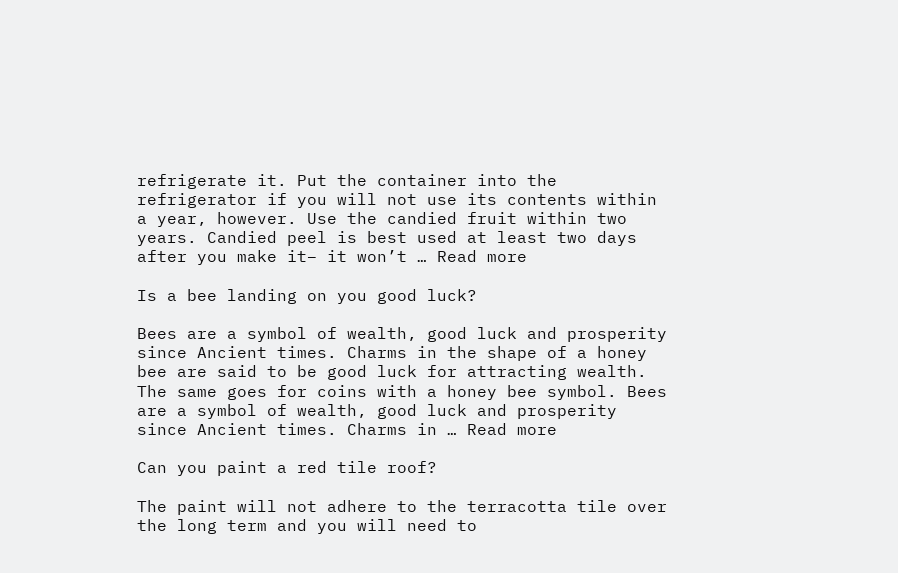refrigerate it. Put the container into the refrigerator if you will not use its contents within a year, however. Use the candied fruit within two years. Candied peel is best used at least two days after you make it– it won’t … Read more

Is a bee landing on you good luck?

Bees are a symbol of wealth, good luck and prosperity since Ancient times. Charms in the shape of a honey bee are said to be good luck for attracting wealth. The same goes for coins with a honey bee symbol. Bees are a symbol of wealth, good luck and prosperity since Ancient times. Charms in … Read more

Can you paint a red tile roof?

The paint will not adhere to the terracotta tile over the long term and you will need to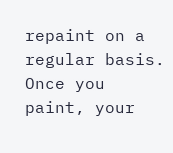repaint on a regular basis. Once you paint, your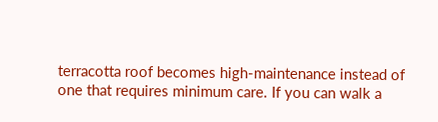terracotta roof becomes high-maintenance instead of one that requires minimum care. If you can walk a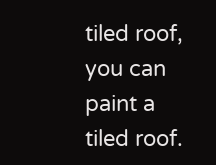tiled roof, you can paint a tiled roof.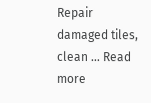Repair damaged tiles, clean … Read more